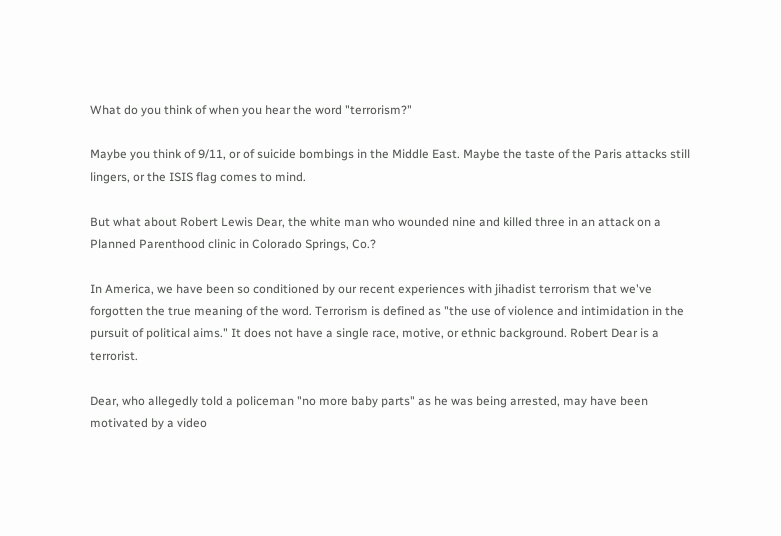What do you think of when you hear the word "terrorism?"

Maybe you think of 9/11, or of suicide bombings in the Middle East. Maybe the taste of the Paris attacks still lingers, or the ISIS flag comes to mind.

But what about Robert Lewis Dear, the white man who wounded nine and killed three in an attack on a Planned Parenthood clinic in Colorado Springs, Co.?

In America, we have been so conditioned by our recent experiences with jihadist terrorism that we've forgotten the true meaning of the word. Terrorism is defined as "the use of violence and intimidation in the pursuit of political aims." It does not have a single race, motive, or ethnic background. Robert Dear is a terrorist.

Dear, who allegedly told a policeman "no more baby parts" as he was being arrested, may have been motivated by a video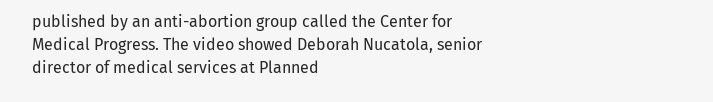published by an anti-abortion group called the Center for Medical Progress. The video showed Deborah Nucatola, senior director of medical services at Planned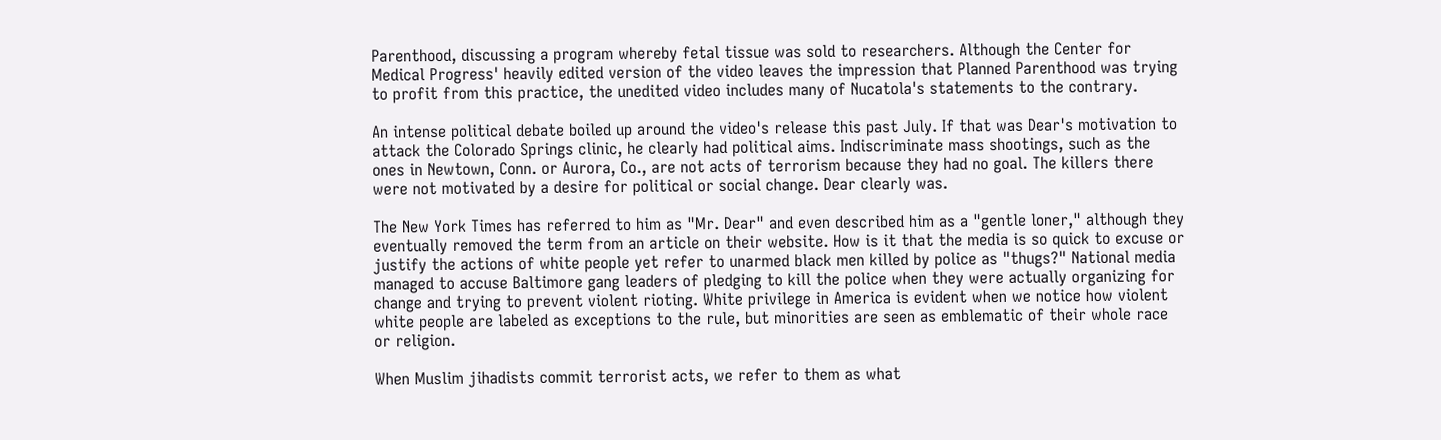Parenthood, discussing a program whereby fetal tissue was sold to researchers. Although the Center for Medical Progress' heavily edited version of the video leaves the impression that Planned Parenthood was trying to profit from this practice, the unedited video includes many of Nucatola's statements to the contrary.

An intense political debate boiled up around the video's release this past July. If that was Dear's motivation to attack the Colorado Springs clinic, he clearly had political aims. Indiscriminate mass shootings, such as the ones in Newtown, Conn. or Aurora, Co., are not acts of terrorism because they had no goal. The killers there were not motivated by a desire for political or social change. Dear clearly was.

The New York Times has referred to him as "Mr. Dear" and even described him as a "gentle loner," although they eventually removed the term from an article on their website. How is it that the media is so quick to excuse or justify the actions of white people yet refer to unarmed black men killed by police as "thugs?" National media managed to accuse Baltimore gang leaders of pledging to kill the police when they were actually organizing for change and trying to prevent violent rioting. White privilege in America is evident when we notice how violent white people are labeled as exceptions to the rule, but minorities are seen as emblematic of their whole race or religion.

When Muslim jihadists commit terrorist acts, we refer to them as what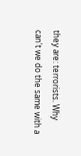they are: terrorists. Why can't we do the same with a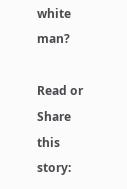white man?

Read or Share this story: